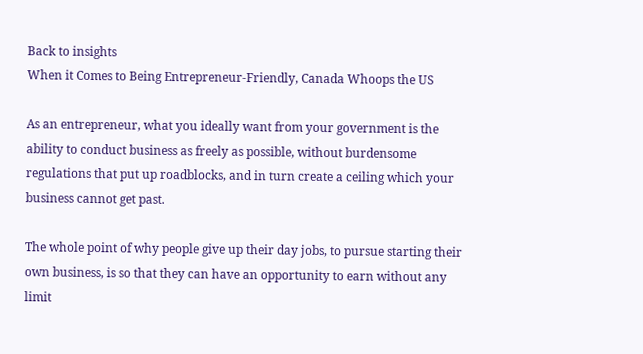Back to insights
When it Comes to Being Entrepreneur-Friendly, Canada Whoops the US

As an entrepreneur, what you ideally want from your government is the ability to conduct business as freely as possible, without burdensome regulations that put up roadblocks, and in turn create a ceiling which your business cannot get past.

The whole point of why people give up their day jobs, to pursue starting their own business, is so that they can have an opportunity to earn without any limit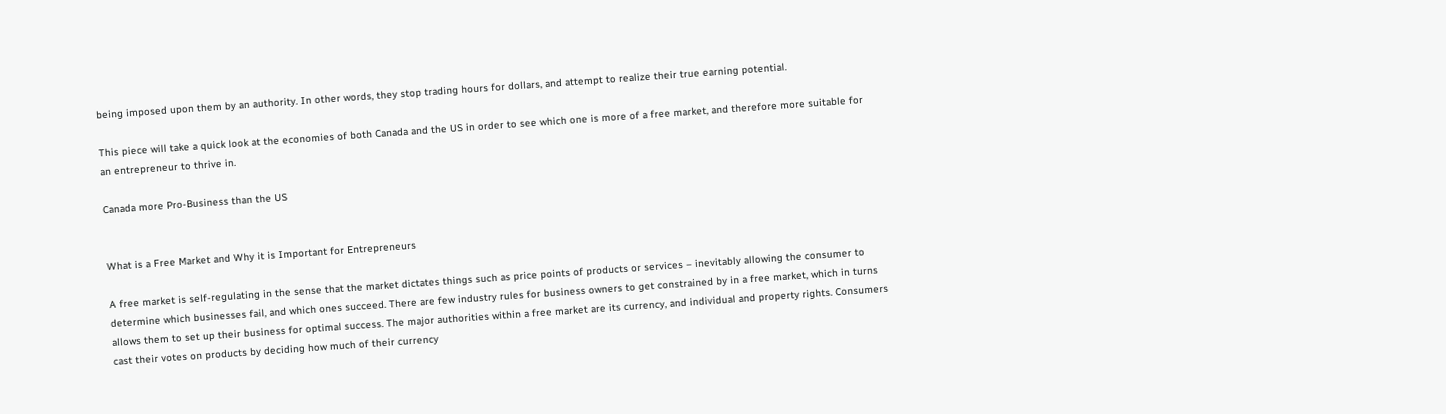being imposed upon them by an authority. In other words, they stop trading hours for dollars, and attempt to realize their true earning potential.

This piece will take a quick look at the economies of both Canada and the US in order to see which one is more of a free market, and therefore more suitable for an entrepreneur to thrive in.

Canada more Pro-Business than the US


What is a Free Market and Why it is Important for Entrepreneurs

A free market is self-regulating in the sense that the market dictates things such as price points of products or services – inevitably allowing the consumer to determine which businesses fail, and which ones succeed. There are few industry rules for business owners to get constrained by in a free market, which in turns allows them to set up their business for optimal success. The major authorities within a free market are its currency, and individual and property rights. Consumers cast their votes on products by deciding how much of their currency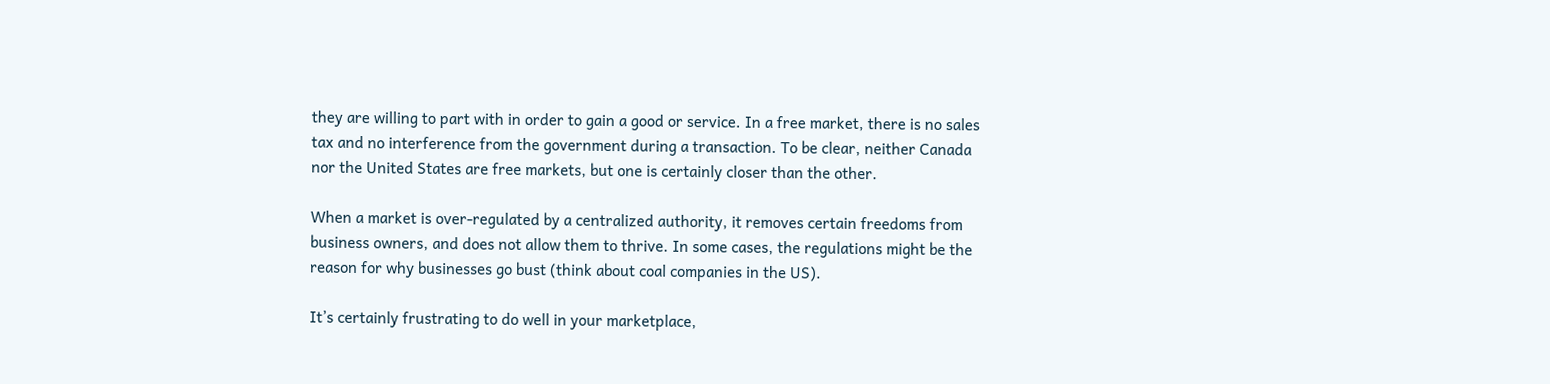they are willing to part with in order to gain a good or service. In a free market, there is no sales tax and no interference from the government during a transaction. To be clear, neither Canada nor the United States are free markets, but one is certainly closer than the other.

When a market is over-regulated by a centralized authority, it removes certain freedoms from business owners, and does not allow them to thrive. In some cases, the regulations might be the reason for why businesses go bust (think about coal companies in the US).

It’s certainly frustrating to do well in your marketplace,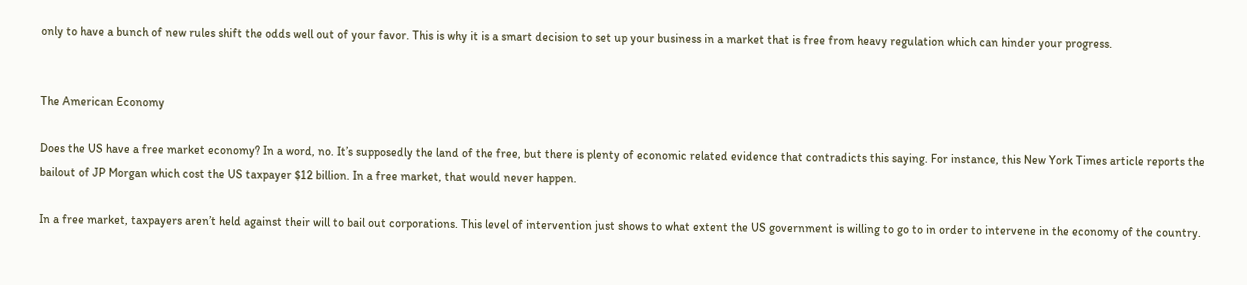only to have a bunch of new rules shift the odds well out of your favor. This is why it is a smart decision to set up your business in a market that is free from heavy regulation which can hinder your progress.


The American Economy

Does the US have a free market economy? In a word, no. It’s supposedly the land of the free, but there is plenty of economic related evidence that contradicts this saying. For instance, this New York Times article reports the bailout of JP Morgan which cost the US taxpayer $12 billion. In a free market, that would never happen.

In a free market, taxpayers aren’t held against their will to bail out corporations. This level of intervention just shows to what extent the US government is willing to go to in order to intervene in the economy of the country.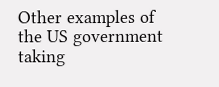Other examples of the US government taking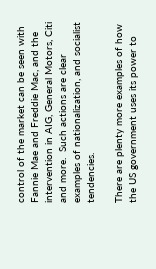control of the market can be seen with Fannie Mae and Freddie Mac, and the intervention in AIG, General Motors, Citi and more.  Such actions are clear examples of nationalization, and socialist tendencies.

There are plenty more examples of how the US government uses its power to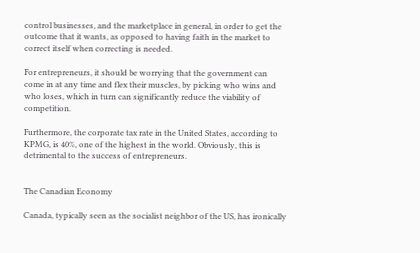control businesses, and the marketplace in general, in order to get the outcome that it wants, as opposed to having faith in the market to correct itself when correcting is needed.

For entrepreneurs, it should be worrying that the government can come in at any time and flex their muscles, by picking who wins and who loses, which in turn can significantly reduce the viability of competition.

Furthermore, the corporate tax rate in the United States, according to KPMG, is 40%, one of the highest in the world. Obviously, this is detrimental to the success of entrepreneurs.


The Canadian Economy

Canada, typically seen as the socialist neighbor of the US, has ironically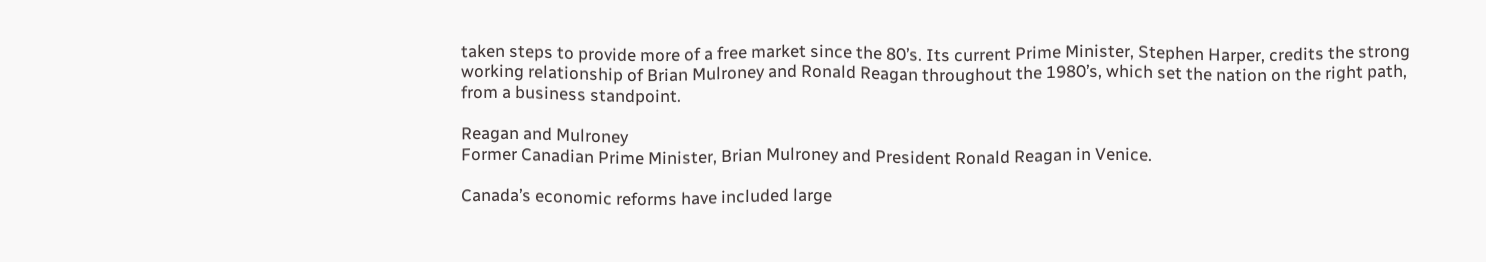taken steps to provide more of a free market since the 80’s. Its current Prime Minister, Stephen Harper, credits the strong working relationship of Brian Mulroney and Ronald Reagan throughout the 1980’s, which set the nation on the right path, from a business standpoint.

Reagan and Mulroney
Former Canadian Prime Minister, Brian Mulroney and President Ronald Reagan in Venice.

Canada’s economic reforms have included large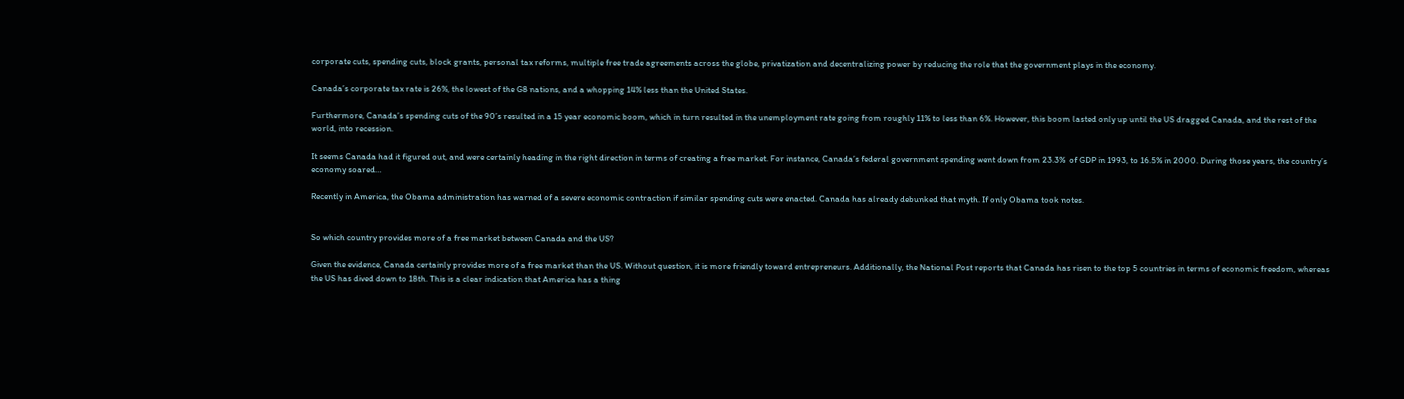corporate cuts, spending cuts, block grants, personal tax reforms, multiple free trade agreements across the globe, privatization and decentralizing power by reducing the role that the government plays in the economy.

Canada’s corporate tax rate is 26%, the lowest of the G8 nations, and a whopping 14% less than the United States.

Furthermore, Canada’s spending cuts of the 90’s resulted in a 15 year economic boom, which in turn resulted in the unemployment rate going from roughly 11% to less than 6%. However, this boom lasted only up until the US dragged Canada, and the rest of the world, into recession.

It seems Canada had it figured out, and were certainly heading in the right direction in terms of creating a free market. For instance, Canada’s federal government spending went down from 23.3%  of GDP in 1993, to 16.5% in 2000. During those years, the country’s economy soared…

Recently in America, the Obama administration has warned of a severe economic contraction if similar spending cuts were enacted. Canada has already debunked that myth. If only Obama took notes.


So which country provides more of a free market between Canada and the US?

Given the evidence, Canada certainly provides more of a free market than the US. Without question, it is more friendly toward entrepreneurs. Additionally, the National Post reports that Canada has risen to the top 5 countries in terms of economic freedom, whereas the US has dived down to 18th. This is a clear indication that America has a thing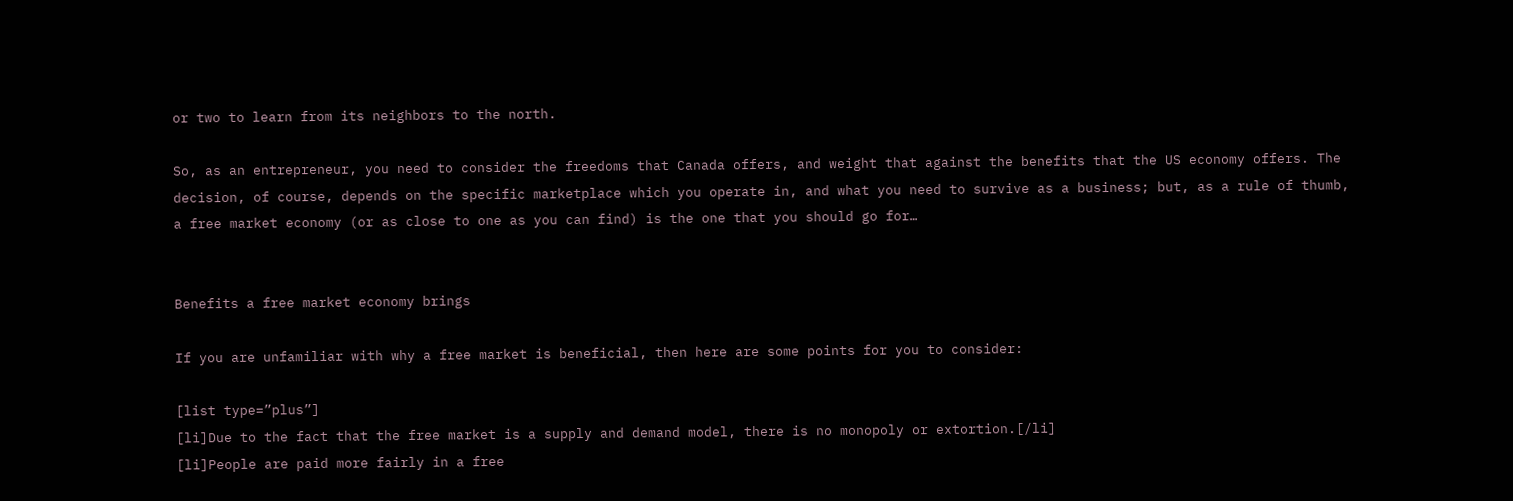or two to learn from its neighbors to the north.

So, as an entrepreneur, you need to consider the freedoms that Canada offers, and weight that against the benefits that the US economy offers. The decision, of course, depends on the specific marketplace which you operate in, and what you need to survive as a business; but, as a rule of thumb, a free market economy (or as close to one as you can find) is the one that you should go for…


Benefits a free market economy brings

If you are unfamiliar with why a free market is beneficial, then here are some points for you to consider:

[list type=”plus”]
[li]Due to the fact that the free market is a supply and demand model, there is no monopoly or extortion.[/li]
[li]People are paid more fairly in a free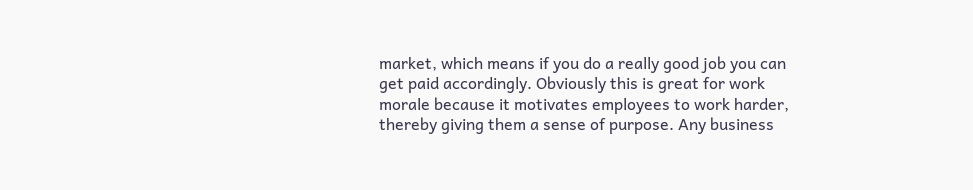market, which means if you do a really good job you can get paid accordingly. Obviously this is great for work morale because it motivates employees to work harder, thereby giving them a sense of purpose. Any business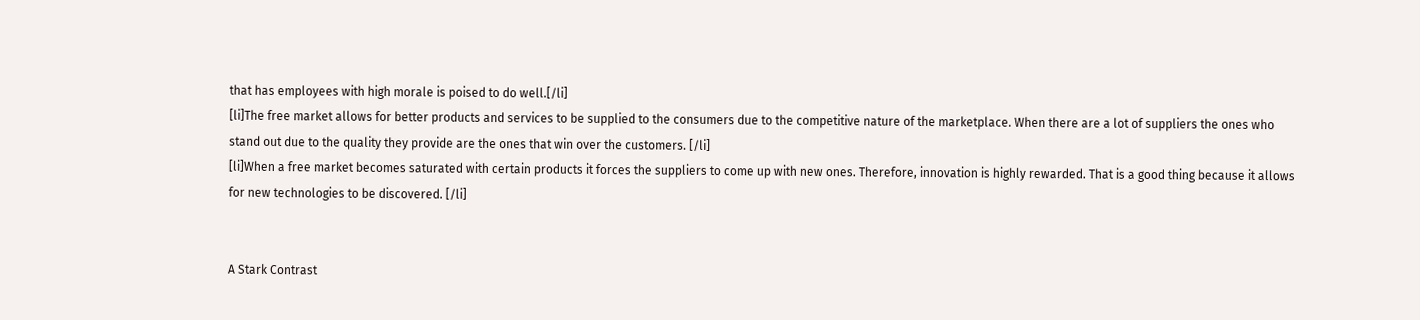that has employees with high morale is poised to do well.[/li]
[li]The free market allows for better products and services to be supplied to the consumers due to the competitive nature of the marketplace. When there are a lot of suppliers the ones who stand out due to the quality they provide are the ones that win over the customers. [/li]
[li]When a free market becomes saturated with certain products it forces the suppliers to come up with new ones. Therefore, innovation is highly rewarded. That is a good thing because it allows for new technologies to be discovered. [/li]


A Stark Contrast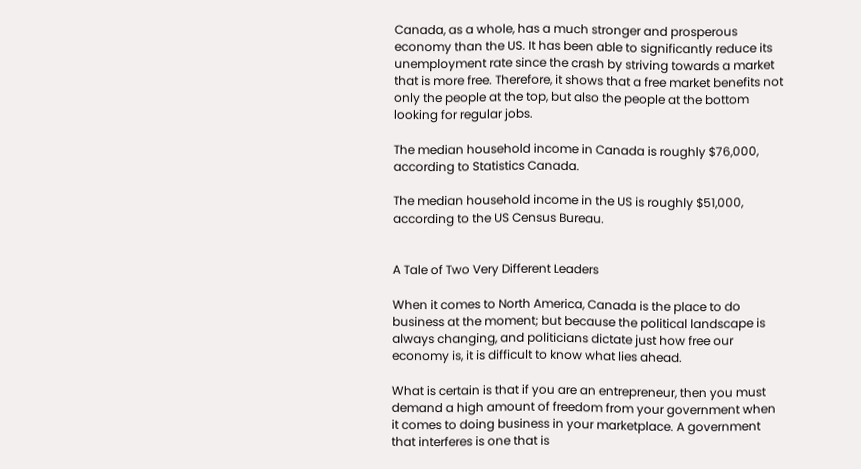Canada, as a whole, has a much stronger and prosperous economy than the US. It has been able to significantly reduce its unemployment rate since the crash by striving towards a market that is more free. Therefore, it shows that a free market benefits not only the people at the top, but also the people at the bottom looking for regular jobs.

The median household income in Canada is roughly $76,000, according to Statistics Canada.

The median household income in the US is roughly $51,000, according to the US Census Bureau.


A Tale of Two Very Different Leaders

When it comes to North America, Canada is the place to do business at the moment; but because the political landscape is always changing, and politicians dictate just how free our economy is, it is difficult to know what lies ahead.

What is certain is that if you are an entrepreneur, then you must demand a high amount of freedom from your government when it comes to doing business in your marketplace. A government that interferes is one that is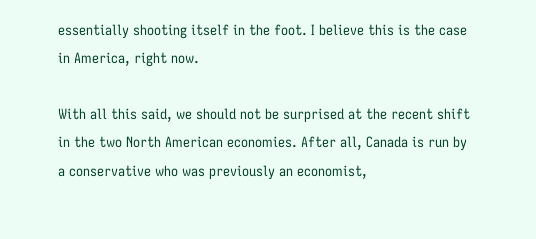essentially shooting itself in the foot. I believe this is the case in America, right now.

With all this said, we should not be surprised at the recent shift in the two North American economies. After all, Canada is run by a conservative who was previously an economist,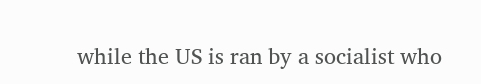while the US is ran by a socialist who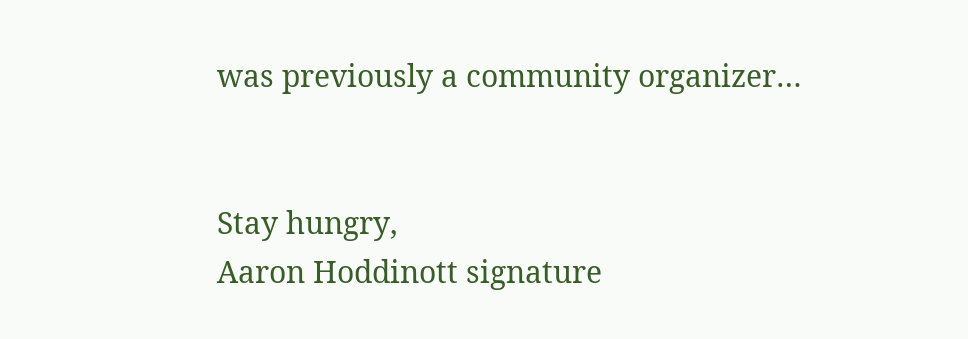was previously a community organizer…


Stay hungry,
Aaron Hoddinott signature